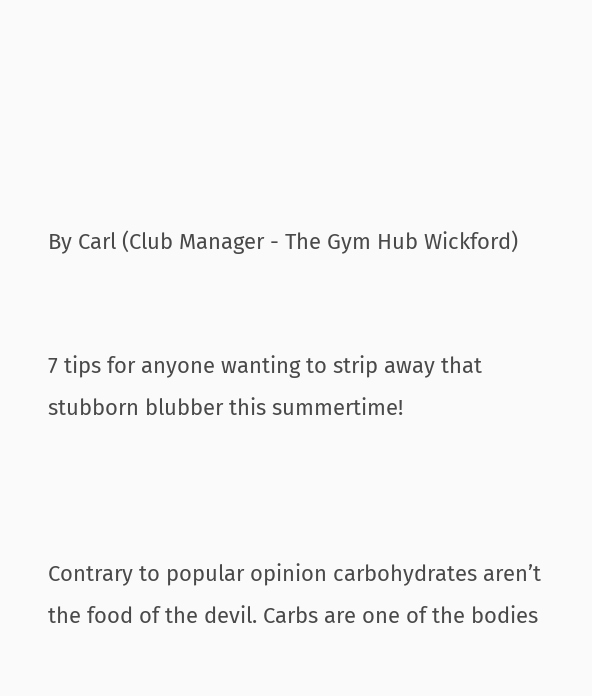By Carl (Club Manager - The Gym Hub Wickford)


7 tips for anyone wanting to strip away that stubborn blubber this summertime!



Contrary to popular opinion carbohydrates aren’t the food of the devil. Carbs are one of the bodies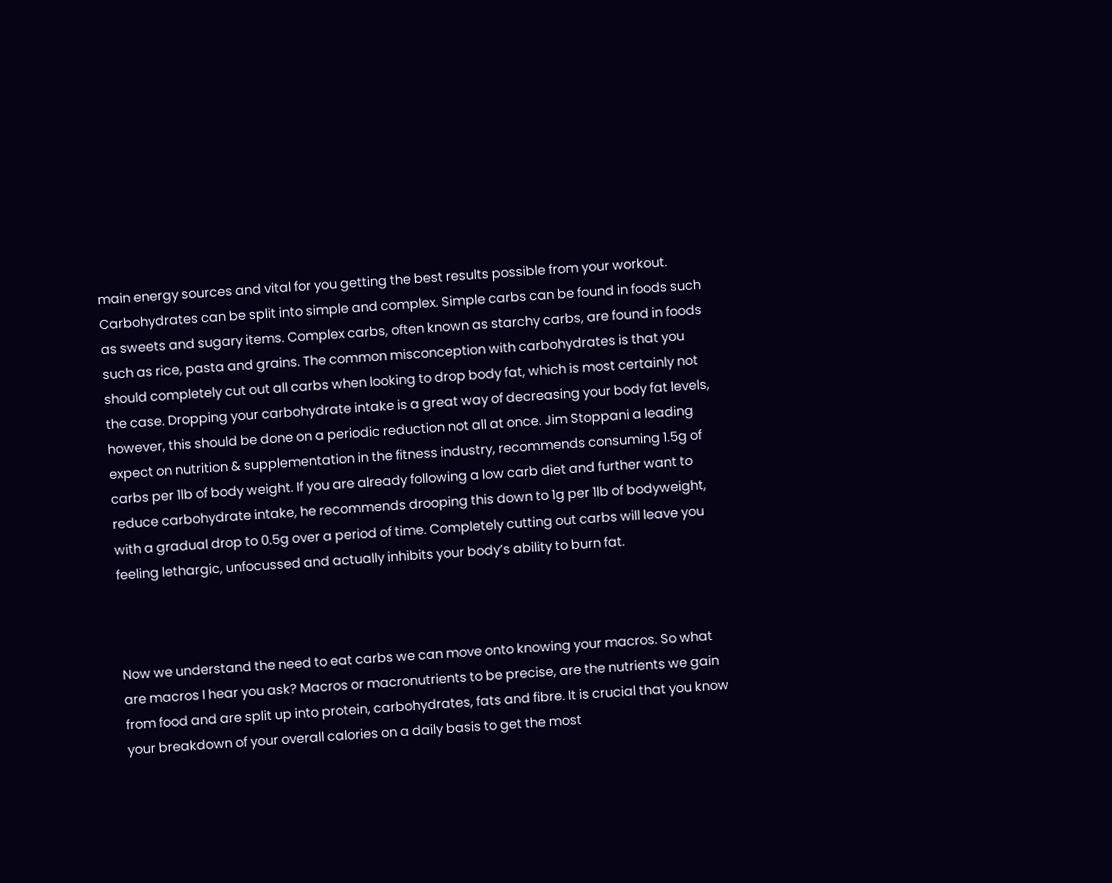main energy sources and vital for you getting the best results possible from your workout. Carbohydrates can be split into simple and complex. Simple carbs can be found in foods such as sweets and sugary items. Complex carbs, often known as starchy carbs, are found in foods such as rice, pasta and grains. The common misconception with carbohydrates is that you should completely cut out all carbs when looking to drop body fat, which is most certainly not the case. Dropping your carbohydrate intake is a great way of decreasing your body fat levels, however, this should be done on a periodic reduction not all at once. Jim Stoppani a leading expect on nutrition & supplementation in the fitness industry, recommends consuming 1.5g of carbs per 1lb of body weight. If you are already following a low carb diet and further want to reduce carbohydrate intake, he recommends drooping this down to 1g per 1lb of bodyweight, with a gradual drop to 0.5g over a period of time. Completely cutting out carbs will leave you feeling lethargic, unfocussed and actually inhibits your body’s ability to burn fat.



Now we understand the need to eat carbs we can move onto knowing your macros. So what are macros I hear you ask? Macros or macronutrients to be precise, are the nutrients we gain from food and are split up into protein, carbohydrates, fats and fibre. It is crucial that you know your breakdown of your overall calories on a daily basis to get the most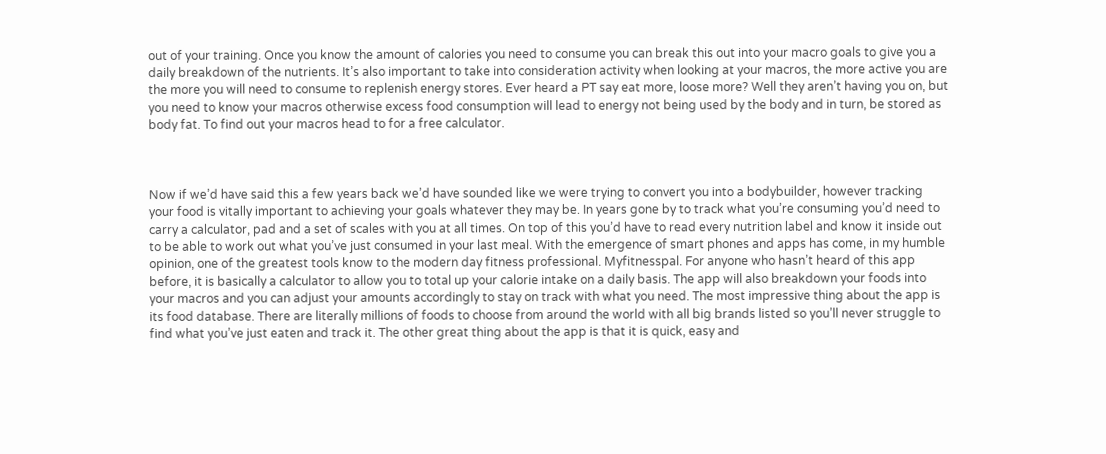out of your training. Once you know the amount of calories you need to consume you can break this out into your macro goals to give you a daily breakdown of the nutrients. It’s also important to take into consideration activity when looking at your macros, the more active you are the more you will need to consume to replenish energy stores. Ever heard a PT say eat more, loose more? Well they aren’t having you on, but you need to know your macros otherwise excess food consumption will lead to energy not being used by the body and in turn, be stored as body fat. To find out your macros head to for a free calculator.



Now if we’d have said this a few years back we’d have sounded like we were trying to convert you into a bodybuilder, however tracking your food is vitally important to achieving your goals whatever they may be. In years gone by to track what you’re consuming you’d need to carry a calculator, pad and a set of scales with you at all times. On top of this you’d have to read every nutrition label and know it inside out to be able to work out what you’ve just consumed in your last meal. With the emergence of smart phones and apps has come, in my humble opinion, one of the greatest tools know to the modern day fitness professional. Myfitnesspal. For anyone who hasn’t heard of this app before, it is basically a calculator to allow you to total up your calorie intake on a daily basis. The app will also breakdown your foods into your macros and you can adjust your amounts accordingly to stay on track with what you need. The most impressive thing about the app is its food database. There are literally millions of foods to choose from around the world with all big brands listed so you’ll never struggle to find what you’ve just eaten and track it. The other great thing about the app is that it is quick, easy and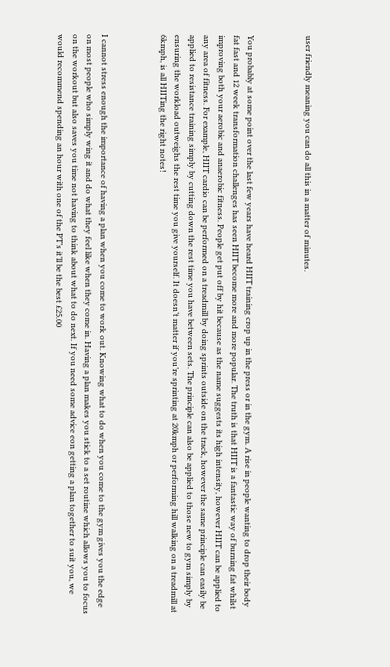user friendly meaning you can do all this in a matter of minutes.



You probably at some point over the last few years have heard HIIT training crop up in the press or in the gym. A rise in people wanting to drop their body fat fast and 12 week transformation challenges has seen HIIT become more and more popular. The truth is that HIIT is a fantastic way of burning fat whilst improving both your aerobic and anaerobic fitness. People get put off by hit because as the name suggests its high intensity, however HIIT can be applied to any area of fitness. For example, HIIT cardio can be performed on a treadmill by doing sprints outside on the track, however the same principle can easily be applied to resistance training simply by cutting down the rest time you have between sets. The principle can also be applied to those new to gym simply by ensuring the workload outweighs the rest time you give yourself. It doesn’t matter if you’re sprinting at 20kmph or performing hill walking on a treadmill at 6kmph, is all HIITing the right notes!



I cannot stress enough the importance of having a plan when you come to work out. Knowing what to do when you come to the gym gives you the edge on most people who simply wing it and do what they feel like when they come in. Having a plan makes you stick to a set routine which allows you to focus on the workout but also saves you time not having to think about what to do next. If you need some advice eon getting a plan together to suit you, we would recommend spending an hour with one of the PT’s it’ll be the best £25.00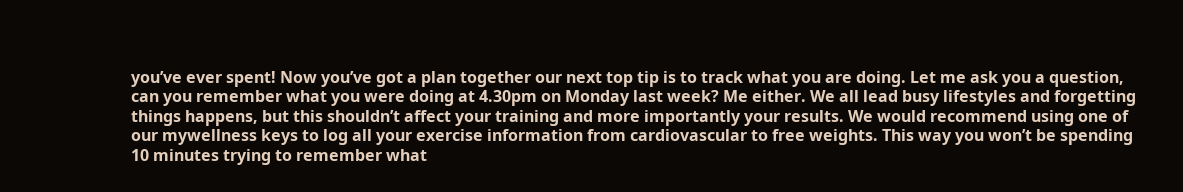you’ve ever spent! Now you’ve got a plan together our next top tip is to track what you are doing. Let me ask you a question, can you remember what you were doing at 4.30pm on Monday last week? Me either. We all lead busy lifestyles and forgetting things happens, but this shouldn’t affect your training and more importantly your results. We would recommend using one of our mywellness keys to log all your exercise information from cardiovascular to free weights. This way you won’t be spending 10 minutes trying to remember what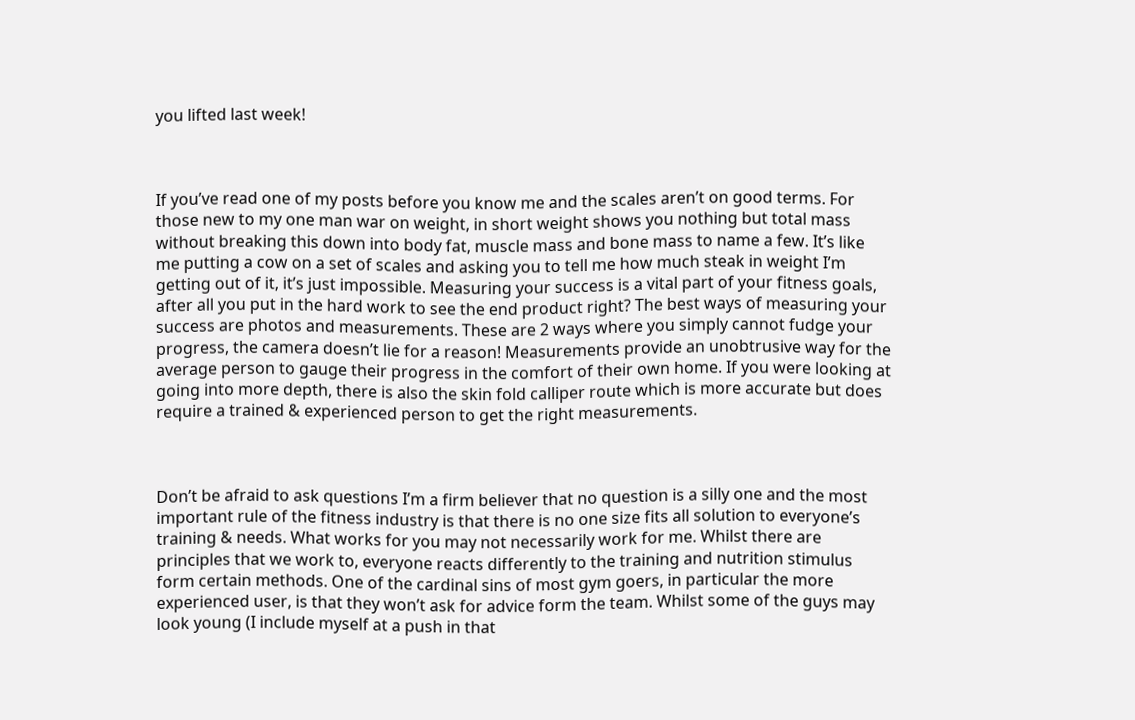you lifted last week!



If you’ve read one of my posts before you know me and the scales aren’t on good terms. For those new to my one man war on weight, in short weight shows you nothing but total mass without breaking this down into body fat, muscle mass and bone mass to name a few. It’s like me putting a cow on a set of scales and asking you to tell me how much steak in weight I’m getting out of it, it’s just impossible. Measuring your success is a vital part of your fitness goals, after all you put in the hard work to see the end product right? The best ways of measuring your success are photos and measurements. These are 2 ways where you simply cannot fudge your progress, the camera doesn’t lie for a reason! Measurements provide an unobtrusive way for the average person to gauge their progress in the comfort of their own home. If you were looking at going into more depth, there is also the skin fold calliper route which is more accurate but does require a trained & experienced person to get the right measurements.



Don’t be afraid to ask questions I’m a firm believer that no question is a silly one and the most important rule of the fitness industry is that there is no one size fits all solution to everyone’s training & needs. What works for you may not necessarily work for me. Whilst there are principles that we work to, everyone reacts differently to the training and nutrition stimulus form certain methods. One of the cardinal sins of most gym goers, in particular the more experienced user, is that they won’t ask for advice form the team. Whilst some of the guys may look young (I include myself at a push in that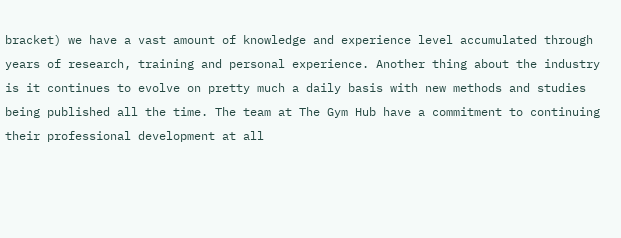bracket) we have a vast amount of knowledge and experience level accumulated through years of research, training and personal experience. Another thing about the industry is it continues to evolve on pretty much a daily basis with new methods and studies being published all the time. The team at The Gym Hub have a commitment to continuing their professional development at all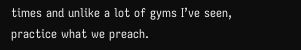times and unlike a lot of gyms I’ve seen, practice what we preach.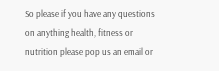So please if you have any questions on anything health, fitness or nutrition please pop us an email or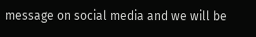message on social media and we will be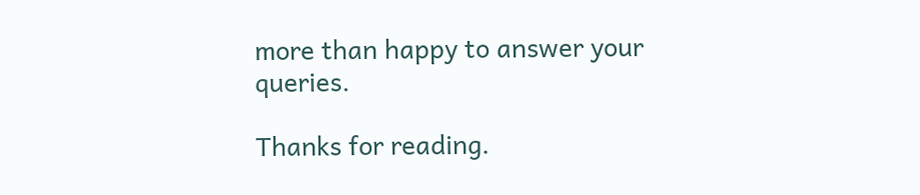more than happy to answer your queries.

Thanks for reading.